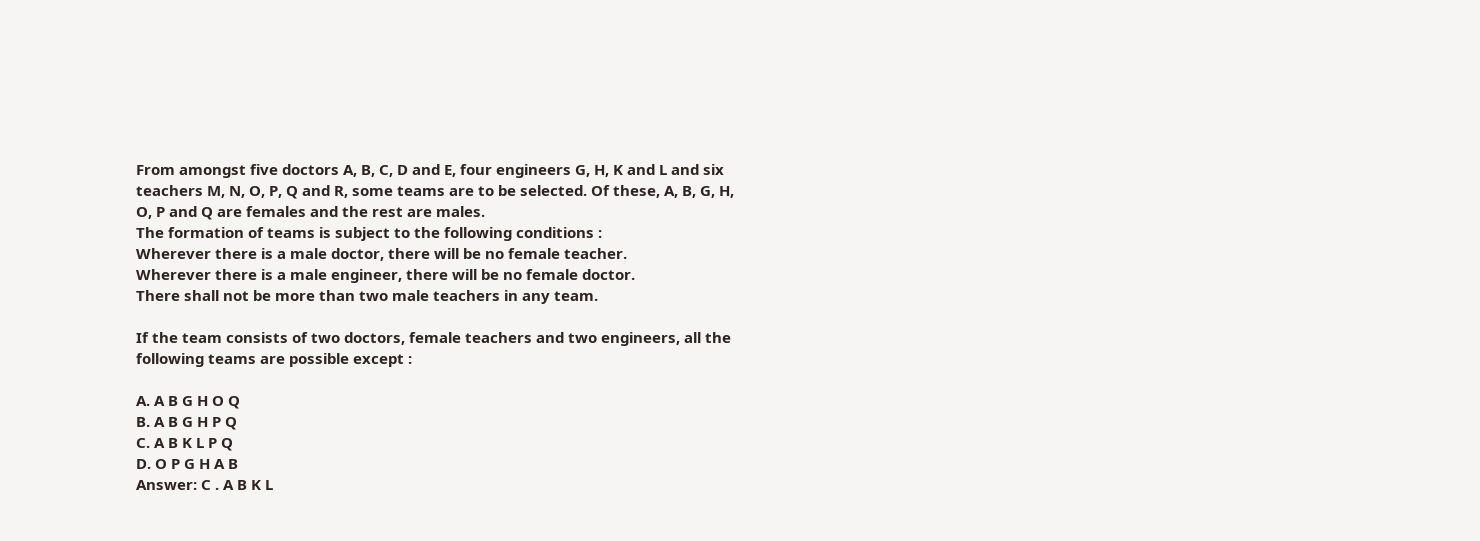From amongst five doctors A, B, C, D and E, four engineers G, H, K and L and six teachers M, N, O, P, Q and R, some teams are to be selected. Of these, A, B, G, H, O, P and Q are females and the rest are males.
The formation of teams is subject to the following conditions :
Wherever there is a male doctor, there will be no female teacher.
Wherever there is a male engineer, there will be no female doctor.
There shall not be more than two male teachers in any team.

If the team consists of two doctors, female teachers and two engineers, all the following teams are possible except :

A. A B G H O Q
B. A B G H P Q
C. A B K L P Q
D. O P G H A B
Answer: C . A B K L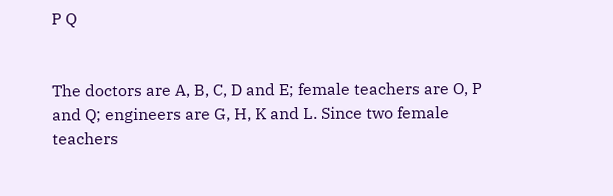P Q


The doctors are A, B, C, D and E; female teachers are O, P and Q; engineers are G, H, K and L. Since two female teachers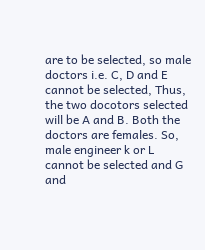are to be selected, so male doctors i.e. C, D and E cannot be selected, Thus, the two docotors selected will be A and B. Both the doctors are females. So, male engineer k or L cannot be selected and G and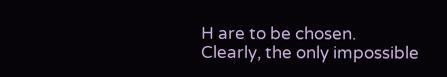H are to be chosen.
Clearly, the only impossible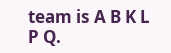team is A B K L P Q.